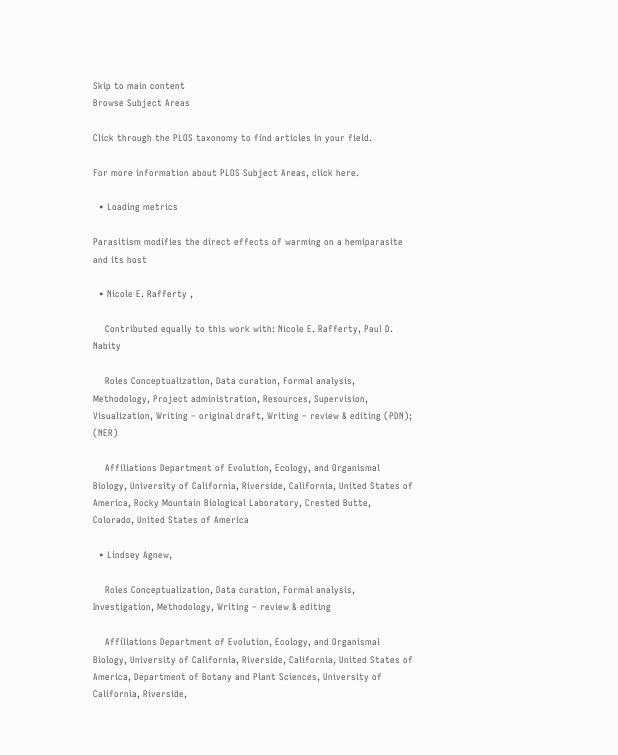Skip to main content
Browse Subject Areas

Click through the PLOS taxonomy to find articles in your field.

For more information about PLOS Subject Areas, click here.

  • Loading metrics

Parasitism modifies the direct effects of warming on a hemiparasite and its host

  • Nicole E. Rafferty ,

    Contributed equally to this work with: Nicole E. Rafferty, Paul D. Nabity

    Roles Conceptualization, Data curation, Formal analysis, Methodology, Project administration, Resources, Supervision, Visualization, Writing – original draft, Writing – review & editing (PDN); (NER)

    Affiliations Department of Evolution, Ecology, and Organismal Biology, University of California, Riverside, California, United States of America, Rocky Mountain Biological Laboratory, Crested Butte, Colorado, United States of America

  • Lindsey Agnew,

    Roles Conceptualization, Data curation, Formal analysis, Investigation, Methodology, Writing – review & editing

    Affiliations Department of Evolution, Ecology, and Organismal Biology, University of California, Riverside, California, United States of America, Department of Botany and Plant Sciences, University of California, Riverside,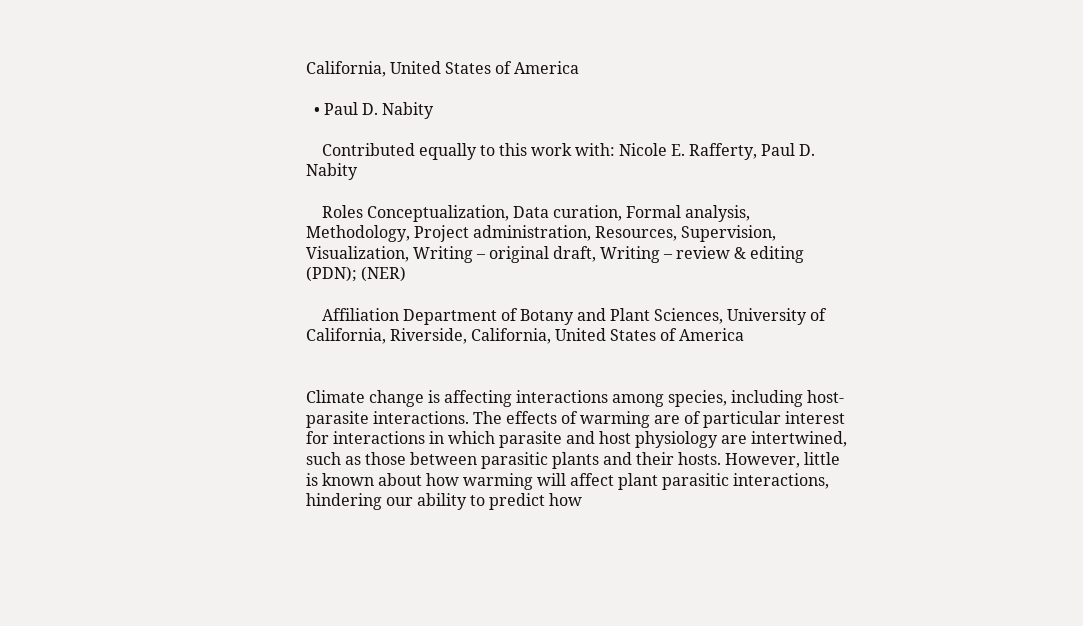California, United States of America

  • Paul D. Nabity

    Contributed equally to this work with: Nicole E. Rafferty, Paul D. Nabity

    Roles Conceptualization, Data curation, Formal analysis, Methodology, Project administration, Resources, Supervision, Visualization, Writing – original draft, Writing – review & editing (PDN); (NER)

    Affiliation Department of Botany and Plant Sciences, University of California, Riverside, California, United States of America


Climate change is affecting interactions among species, including host-parasite interactions. The effects of warming are of particular interest for interactions in which parasite and host physiology are intertwined, such as those between parasitic plants and their hosts. However, little is known about how warming will affect plant parasitic interactions, hindering our ability to predict how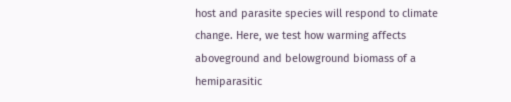host and parasite species will respond to climate change. Here, we test how warming affects aboveground and belowground biomass of a hemiparasitic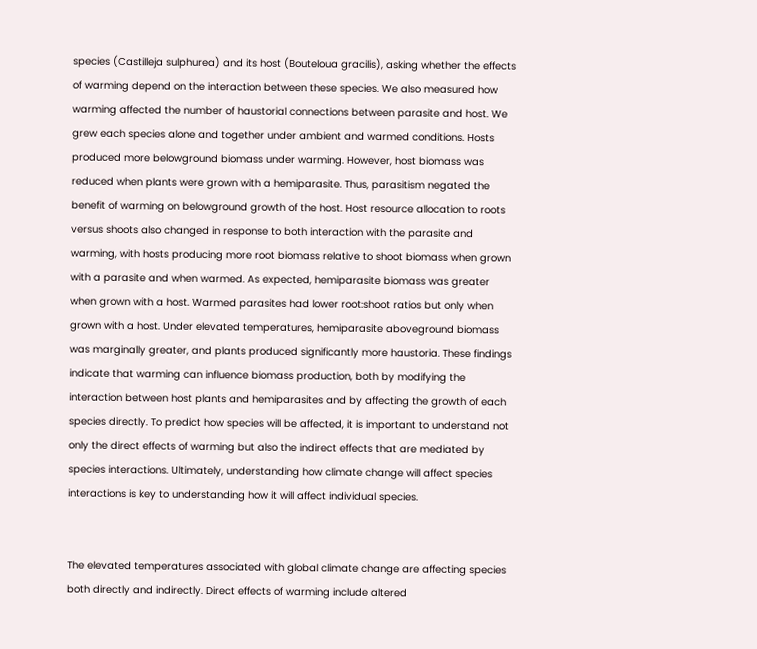species (Castilleja sulphurea) and its host (Bouteloua gracilis), asking whether the effects of warming depend on the interaction between these species. We also measured how warming affected the number of haustorial connections between parasite and host. We grew each species alone and together under ambient and warmed conditions. Hosts produced more belowground biomass under warming. However, host biomass was reduced when plants were grown with a hemiparasite. Thus, parasitism negated the benefit of warming on belowground growth of the host. Host resource allocation to roots versus shoots also changed in response to both interaction with the parasite and warming, with hosts producing more root biomass relative to shoot biomass when grown with a parasite and when warmed. As expected, hemiparasite biomass was greater when grown with a host. Warmed parasites had lower root:shoot ratios but only when grown with a host. Under elevated temperatures, hemiparasite aboveground biomass was marginally greater, and plants produced significantly more haustoria. These findings indicate that warming can influence biomass production, both by modifying the interaction between host plants and hemiparasites and by affecting the growth of each species directly. To predict how species will be affected, it is important to understand not only the direct effects of warming but also the indirect effects that are mediated by species interactions. Ultimately, understanding how climate change will affect species interactions is key to understanding how it will affect individual species.


The elevated temperatures associated with global climate change are affecting species both directly and indirectly. Direct effects of warming include altered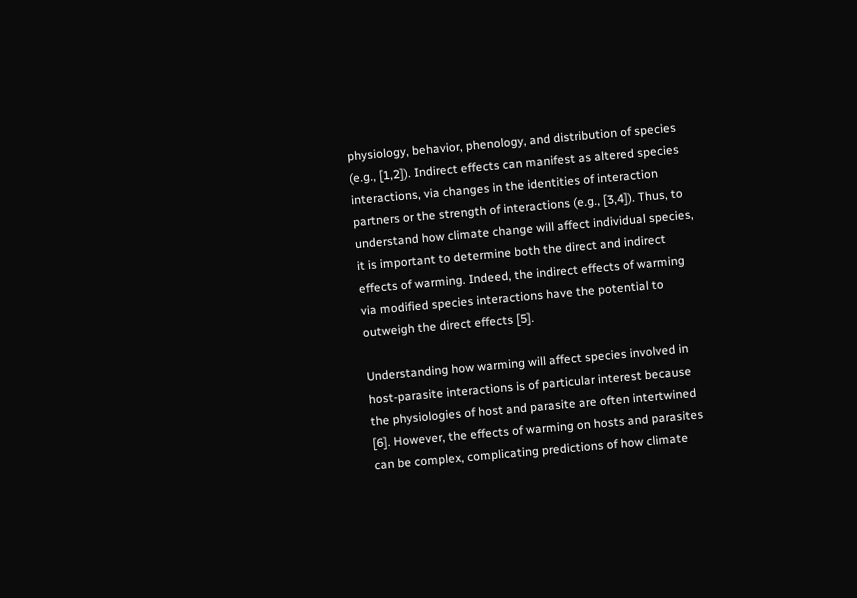physiology, behavior, phenology, and distribution of species (e.g., [1,2]). Indirect effects can manifest as altered species interactions, via changes in the identities of interaction partners or the strength of interactions (e.g., [3,4]). Thus, to understand how climate change will affect individual species, it is important to determine both the direct and indirect effects of warming. Indeed, the indirect effects of warming via modified species interactions have the potential to outweigh the direct effects [5].

Understanding how warming will affect species involved in host-parasite interactions is of particular interest because the physiologies of host and parasite are often intertwined [6]. However, the effects of warming on hosts and parasites can be complex, complicating predictions of how climate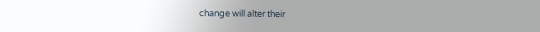change will alter their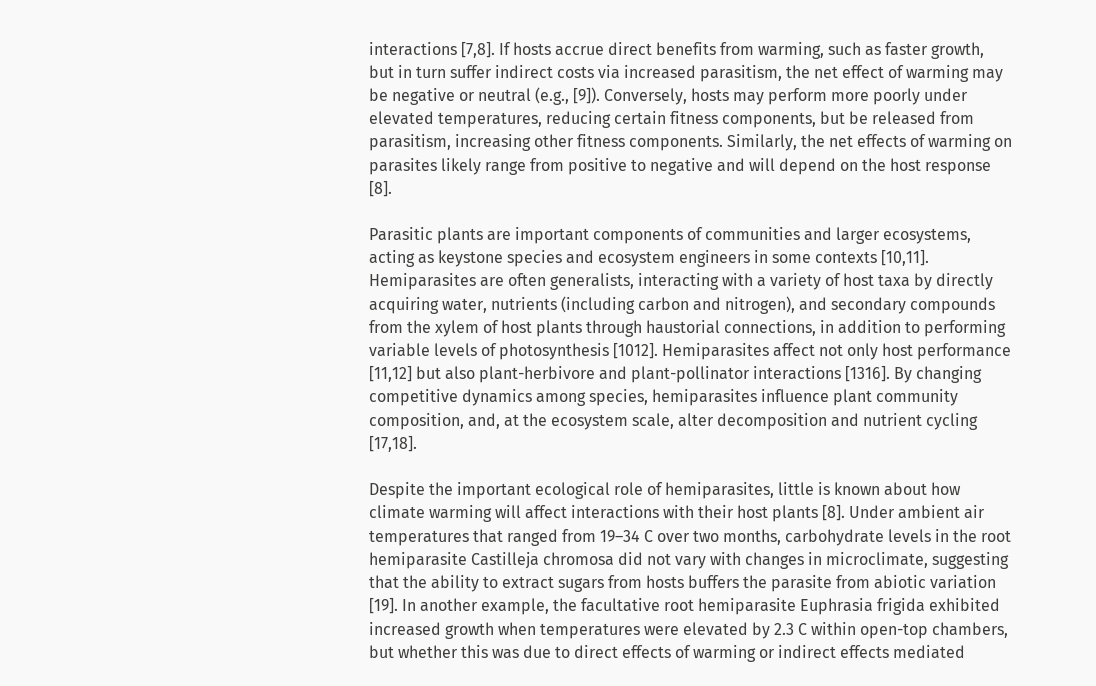interactions [7,8]. If hosts accrue direct benefits from warming, such as faster growth, but in turn suffer indirect costs via increased parasitism, the net effect of warming may be negative or neutral (e.g., [9]). Conversely, hosts may perform more poorly under elevated temperatures, reducing certain fitness components, but be released from parasitism, increasing other fitness components. Similarly, the net effects of warming on parasites likely range from positive to negative and will depend on the host response [8].

Parasitic plants are important components of communities and larger ecosystems, acting as keystone species and ecosystem engineers in some contexts [10,11]. Hemiparasites are often generalists, interacting with a variety of host taxa by directly acquiring water, nutrients (including carbon and nitrogen), and secondary compounds from the xylem of host plants through haustorial connections, in addition to performing variable levels of photosynthesis [1012]. Hemiparasites affect not only host performance [11,12] but also plant-herbivore and plant-pollinator interactions [1316]. By changing competitive dynamics among species, hemiparasites influence plant community composition, and, at the ecosystem scale, alter decomposition and nutrient cycling [17,18].

Despite the important ecological role of hemiparasites, little is known about how climate warming will affect interactions with their host plants [8]. Under ambient air temperatures that ranged from 19–34 C over two months, carbohydrate levels in the root hemiparasite Castilleja chromosa did not vary with changes in microclimate, suggesting that the ability to extract sugars from hosts buffers the parasite from abiotic variation [19]. In another example, the facultative root hemiparasite Euphrasia frigida exhibited increased growth when temperatures were elevated by 2.3 C within open-top chambers, but whether this was due to direct effects of warming or indirect effects mediated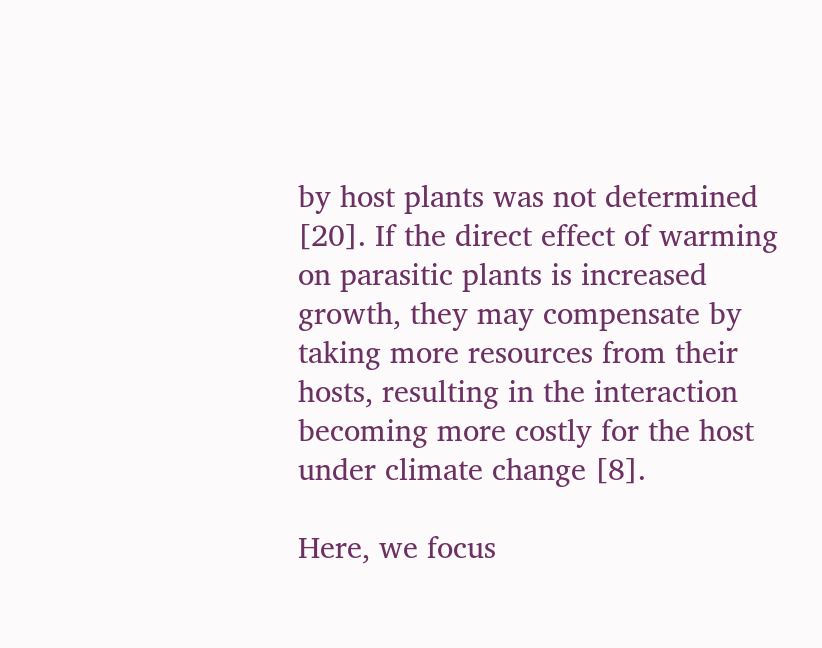by host plants was not determined [20]. If the direct effect of warming on parasitic plants is increased growth, they may compensate by taking more resources from their hosts, resulting in the interaction becoming more costly for the host under climate change [8].

Here, we focus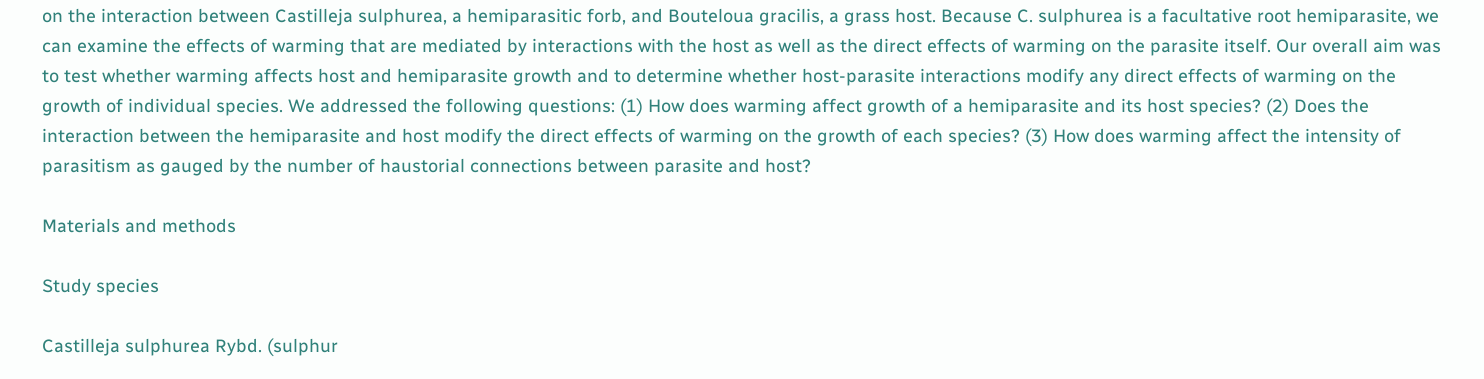on the interaction between Castilleja sulphurea, a hemiparasitic forb, and Bouteloua gracilis, a grass host. Because C. sulphurea is a facultative root hemiparasite, we can examine the effects of warming that are mediated by interactions with the host as well as the direct effects of warming on the parasite itself. Our overall aim was to test whether warming affects host and hemiparasite growth and to determine whether host-parasite interactions modify any direct effects of warming on the growth of individual species. We addressed the following questions: (1) How does warming affect growth of a hemiparasite and its host species? (2) Does the interaction between the hemiparasite and host modify the direct effects of warming on the growth of each species? (3) How does warming affect the intensity of parasitism as gauged by the number of haustorial connections between parasite and host?

Materials and methods

Study species

Castilleja sulphurea Rybd. (sulphur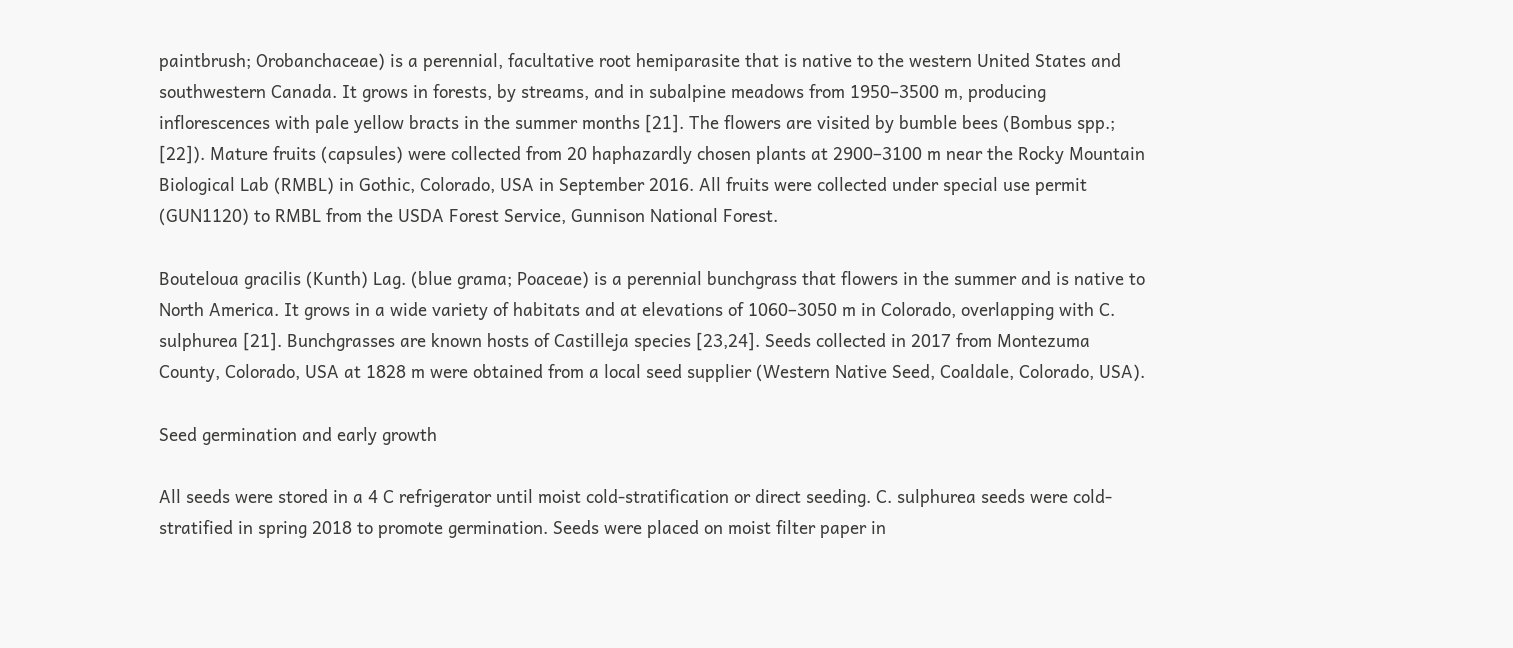paintbrush; Orobanchaceae) is a perennial, facultative root hemiparasite that is native to the western United States and southwestern Canada. It grows in forests, by streams, and in subalpine meadows from 1950–3500 m, producing inflorescences with pale yellow bracts in the summer months [21]. The flowers are visited by bumble bees (Bombus spp.; [22]). Mature fruits (capsules) were collected from 20 haphazardly chosen plants at 2900–3100 m near the Rocky Mountain Biological Lab (RMBL) in Gothic, Colorado, USA in September 2016. All fruits were collected under special use permit (GUN1120) to RMBL from the USDA Forest Service, Gunnison National Forest.

Bouteloua gracilis (Kunth) Lag. (blue grama; Poaceae) is a perennial bunchgrass that flowers in the summer and is native to North America. It grows in a wide variety of habitats and at elevations of 1060–3050 m in Colorado, overlapping with C. sulphurea [21]. Bunchgrasses are known hosts of Castilleja species [23,24]. Seeds collected in 2017 from Montezuma County, Colorado, USA at 1828 m were obtained from a local seed supplier (Western Native Seed, Coaldale, Colorado, USA).

Seed germination and early growth

All seeds were stored in a 4 C refrigerator until moist cold-stratification or direct seeding. C. sulphurea seeds were cold-stratified in spring 2018 to promote germination. Seeds were placed on moist filter paper in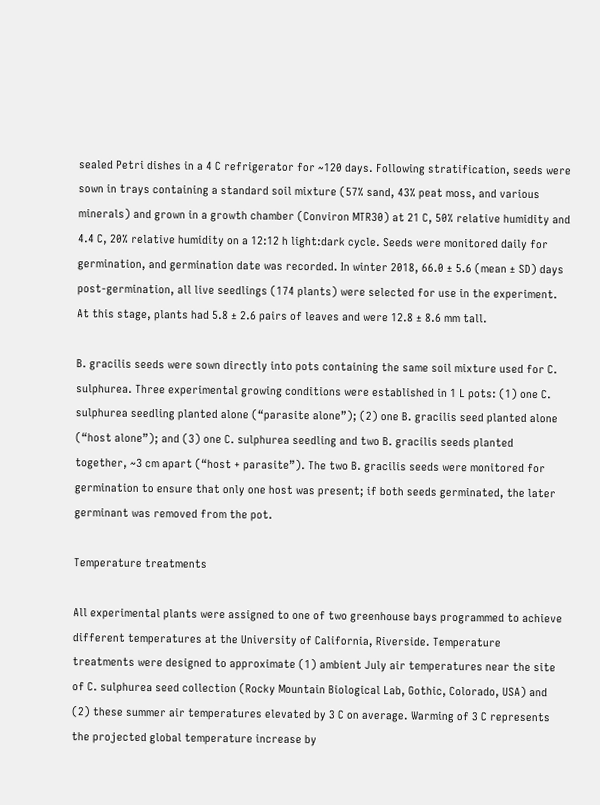sealed Petri dishes in a 4 C refrigerator for ~120 days. Following stratification, seeds were sown in trays containing a standard soil mixture (57% sand, 43% peat moss, and various minerals) and grown in a growth chamber (Conviron MTR30) at 21 C, 50% relative humidity and 4.4 C, 20% relative humidity on a 12:12 h light:dark cycle. Seeds were monitored daily for germination, and germination date was recorded. In winter 2018, 66.0 ± 5.6 (mean ± SD) days post-germination, all live seedlings (174 plants) were selected for use in the experiment. At this stage, plants had 5.8 ± 2.6 pairs of leaves and were 12.8 ± 8.6 mm tall.

B. gracilis seeds were sown directly into pots containing the same soil mixture used for C. sulphurea. Three experimental growing conditions were established in 1 L pots: (1) one C. sulphurea seedling planted alone (“parasite alone”); (2) one B. gracilis seed planted alone (“host alone”); and (3) one C. sulphurea seedling and two B. gracilis seeds planted together, ~3 cm apart (“host + parasite”). The two B. gracilis seeds were monitored for germination to ensure that only one host was present; if both seeds germinated, the later germinant was removed from the pot.

Temperature treatments

All experimental plants were assigned to one of two greenhouse bays programmed to achieve different temperatures at the University of California, Riverside. Temperature treatments were designed to approximate (1) ambient July air temperatures near the site of C. sulphurea seed collection (Rocky Mountain Biological Lab, Gothic, Colorado, USA) and (2) these summer air temperatures elevated by 3 C on average. Warming of 3 C represents the projected global temperature increase by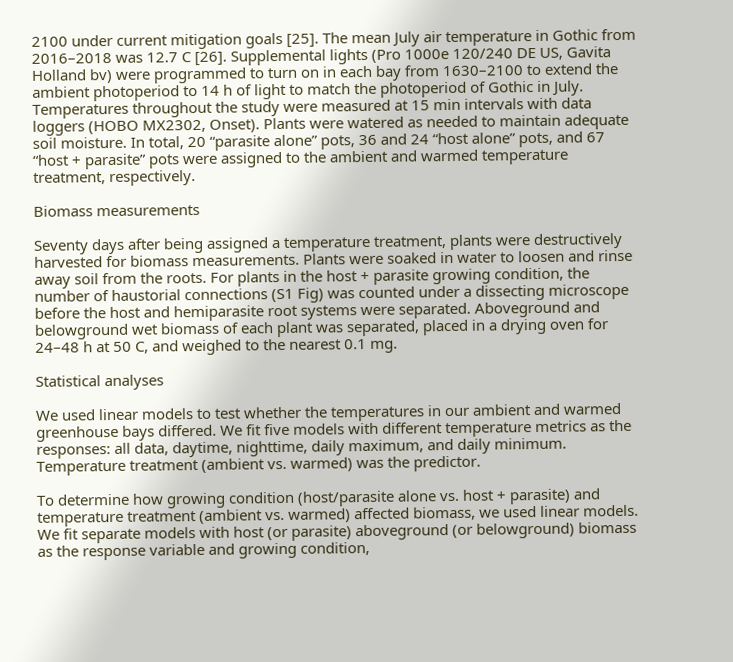2100 under current mitigation goals [25]. The mean July air temperature in Gothic from 2016–2018 was 12.7 C [26]. Supplemental lights (Pro 1000e 120/240 DE US, Gavita Holland bv) were programmed to turn on in each bay from 1630–2100 to extend the ambient photoperiod to 14 h of light to match the photoperiod of Gothic in July. Temperatures throughout the study were measured at 15 min intervals with data loggers (HOBO MX2302, Onset). Plants were watered as needed to maintain adequate soil moisture. In total, 20 “parasite alone” pots, 36 and 24 “host alone” pots, and 67 “host + parasite” pots were assigned to the ambient and warmed temperature treatment, respectively.

Biomass measurements

Seventy days after being assigned a temperature treatment, plants were destructively harvested for biomass measurements. Plants were soaked in water to loosen and rinse away soil from the roots. For plants in the host + parasite growing condition, the number of haustorial connections (S1 Fig) was counted under a dissecting microscope before the host and hemiparasite root systems were separated. Aboveground and belowground wet biomass of each plant was separated, placed in a drying oven for 24–48 h at 50 C, and weighed to the nearest 0.1 mg.

Statistical analyses

We used linear models to test whether the temperatures in our ambient and warmed greenhouse bays differed. We fit five models with different temperature metrics as the responses: all data, daytime, nighttime, daily maximum, and daily minimum. Temperature treatment (ambient vs. warmed) was the predictor.

To determine how growing condition (host/parasite alone vs. host + parasite) and temperature treatment (ambient vs. warmed) affected biomass, we used linear models. We fit separate models with host (or parasite) aboveground (or belowground) biomass as the response variable and growing condition,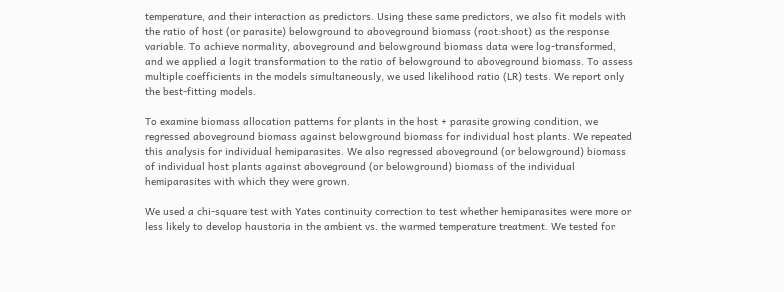temperature, and their interaction as predictors. Using these same predictors, we also fit models with the ratio of host (or parasite) belowground to aboveground biomass (root:shoot) as the response variable. To achieve normality, aboveground and belowground biomass data were log-transformed, and we applied a logit transformation to the ratio of belowground to aboveground biomass. To assess multiple coefficients in the models simultaneously, we used likelihood ratio (LR) tests. We report only the best-fitting models.

To examine biomass allocation patterns for plants in the host + parasite growing condition, we regressed aboveground biomass against belowground biomass for individual host plants. We repeated this analysis for individual hemiparasites. We also regressed aboveground (or belowground) biomass of individual host plants against aboveground (or belowground) biomass of the individual hemiparasites with which they were grown.

We used a chi-square test with Yates continuity correction to test whether hemiparasites were more or less likely to develop haustoria in the ambient vs. the warmed temperature treatment. We tested for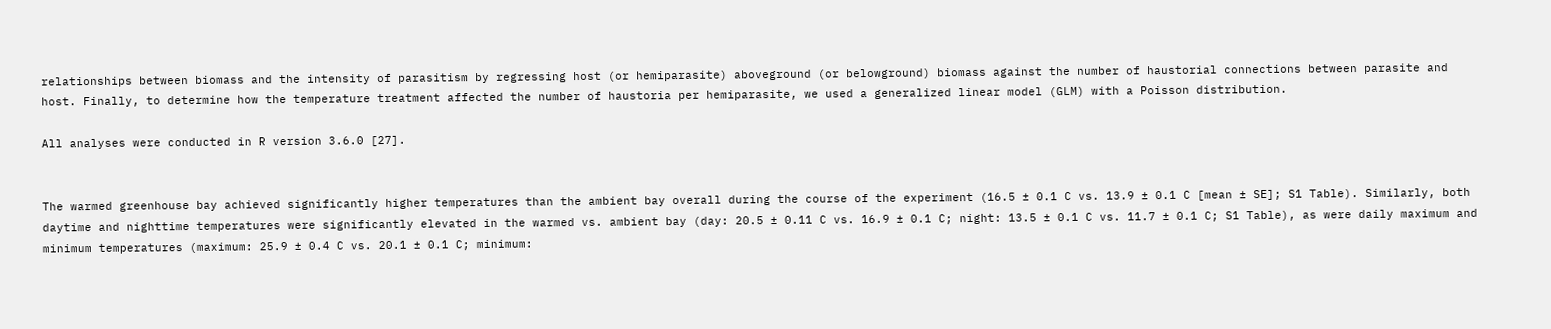relationships between biomass and the intensity of parasitism by regressing host (or hemiparasite) aboveground (or belowground) biomass against the number of haustorial connections between parasite and host. Finally, to determine how the temperature treatment affected the number of haustoria per hemiparasite, we used a generalized linear model (GLM) with a Poisson distribution.

All analyses were conducted in R version 3.6.0 [27].


The warmed greenhouse bay achieved significantly higher temperatures than the ambient bay overall during the course of the experiment (16.5 ± 0.1 C vs. 13.9 ± 0.1 C [mean ± SE]; S1 Table). Similarly, both daytime and nighttime temperatures were significantly elevated in the warmed vs. ambient bay (day: 20.5 ± 0.11 C vs. 16.9 ± 0.1 C; night: 13.5 ± 0.1 C vs. 11.7 ± 0.1 C; S1 Table), as were daily maximum and minimum temperatures (maximum: 25.9 ± 0.4 C vs. 20.1 ± 0.1 C; minimum: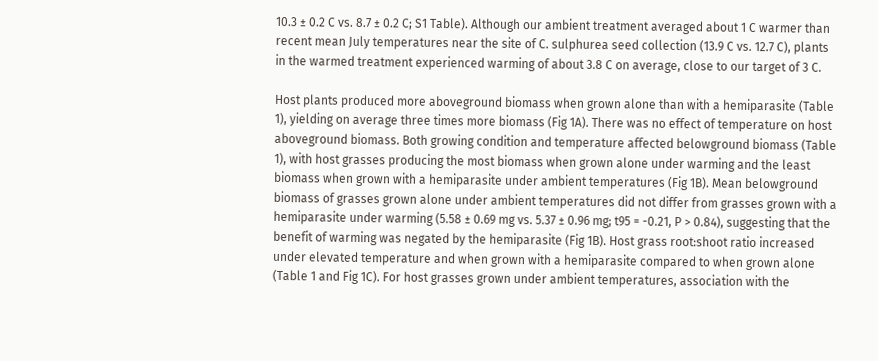10.3 ± 0.2 C vs. 8.7 ± 0.2 C; S1 Table). Although our ambient treatment averaged about 1 C warmer than recent mean July temperatures near the site of C. sulphurea seed collection (13.9 C vs. 12.7 C), plants in the warmed treatment experienced warming of about 3.8 C on average, close to our target of 3 C.

Host plants produced more aboveground biomass when grown alone than with a hemiparasite (Table 1), yielding on average three times more biomass (Fig 1A). There was no effect of temperature on host aboveground biomass. Both growing condition and temperature affected belowground biomass (Table 1), with host grasses producing the most biomass when grown alone under warming and the least biomass when grown with a hemiparasite under ambient temperatures (Fig 1B). Mean belowground biomass of grasses grown alone under ambient temperatures did not differ from grasses grown with a hemiparasite under warming (5.58 ± 0.69 mg vs. 5.37 ± 0.96 mg; t95 = -0.21, P > 0.84), suggesting that the benefit of warming was negated by the hemiparasite (Fig 1B). Host grass root:shoot ratio increased under elevated temperature and when grown with a hemiparasite compared to when grown alone (Table 1 and Fig 1C). For host grasses grown under ambient temperatures, association with the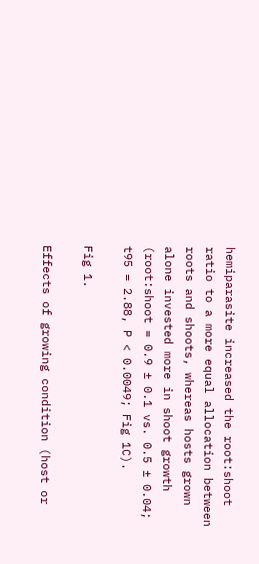hemiparasite increased the root:shoot ratio to a more equal allocation between roots and shoots, whereas hosts grown alone invested more in shoot growth (root:shoot = 0.9 ± 0.1 vs. 0.5 ± 0.04; t95 = 2.88, P < 0.0049; Fig 1C).

Fig 1.

Effects of growing condition (host or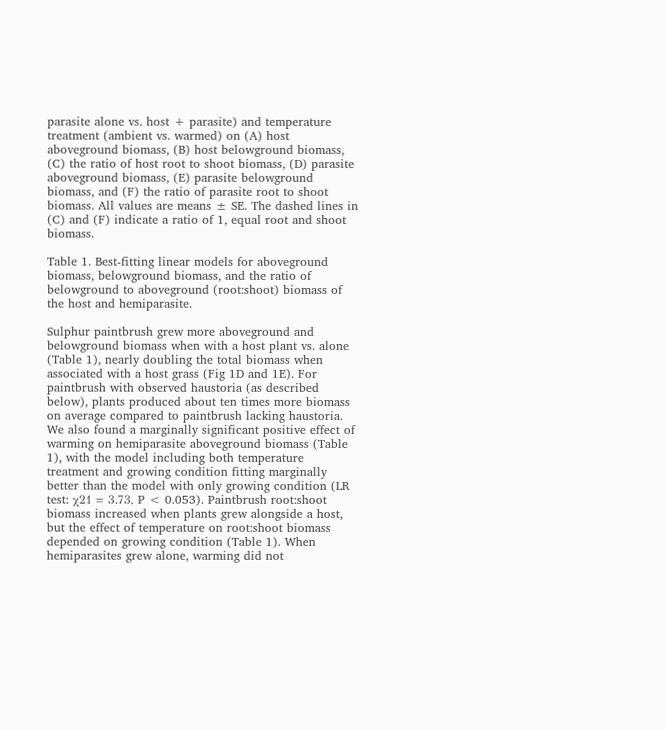parasite alone vs. host + parasite) and temperature treatment (ambient vs. warmed) on (A) host aboveground biomass, (B) host belowground biomass, (C) the ratio of host root to shoot biomass, (D) parasite aboveground biomass, (E) parasite belowground biomass, and (F) the ratio of parasite root to shoot biomass. All values are means ± SE. The dashed lines in (C) and (F) indicate a ratio of 1, equal root and shoot biomass.

Table 1. Best-fitting linear models for aboveground biomass, belowground biomass, and the ratio of belowground to aboveground (root:shoot) biomass of the host and hemiparasite.

Sulphur paintbrush grew more aboveground and belowground biomass when with a host plant vs. alone (Table 1), nearly doubling the total biomass when associated with a host grass (Fig 1D and 1E). For paintbrush with observed haustoria (as described below), plants produced about ten times more biomass on average compared to paintbrush lacking haustoria. We also found a marginally significant positive effect of warming on hemiparasite aboveground biomass (Table 1), with the model including both temperature treatment and growing condition fitting marginally better than the model with only growing condition (LR test: χ21 = 3.73, P < 0.053). Paintbrush root:shoot biomass increased when plants grew alongside a host, but the effect of temperature on root:shoot biomass depended on growing condition (Table 1). When hemiparasites grew alone, warming did not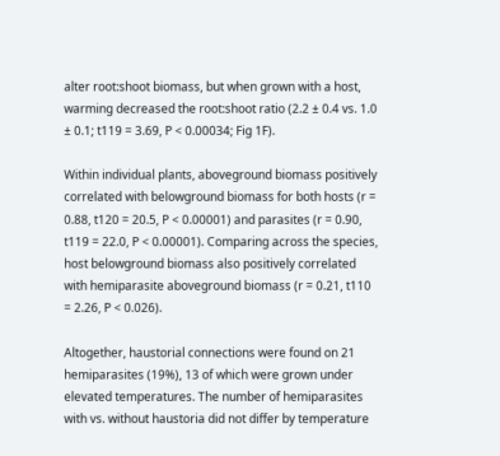alter root:shoot biomass, but when grown with a host, warming decreased the root:shoot ratio (2.2 ± 0.4 vs. 1.0 ± 0.1; t119 = 3.69, P < 0.00034; Fig 1F).

Within individual plants, aboveground biomass positively correlated with belowground biomass for both hosts (r = 0.88, t120 = 20.5, P < 0.00001) and parasites (r = 0.90, t119 = 22.0, P < 0.00001). Comparing across the species, host belowground biomass also positively correlated with hemiparasite aboveground biomass (r = 0.21, t110 = 2.26, P < 0.026).

Altogether, haustorial connections were found on 21 hemiparasites (19%), 13 of which were grown under elevated temperatures. The number of hemiparasites with vs. without haustoria did not differ by temperature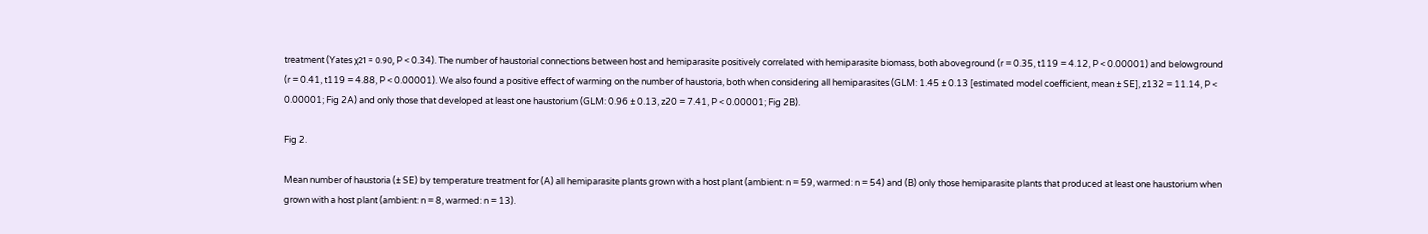treatment (Yates χ21 = 0.90, P < 0.34). The number of haustorial connections between host and hemiparasite positively correlated with hemiparasite biomass, both aboveground (r = 0.35, t119 = 4.12, P < 0.00001) and belowground (r = 0.41, t119 = 4.88, P < 0.00001). We also found a positive effect of warming on the number of haustoria, both when considering all hemiparasites (GLM: 1.45 ± 0.13 [estimated model coefficient, mean ± SE], z132 = 11.14, P < 0.00001; Fig 2A) and only those that developed at least one haustorium (GLM: 0.96 ± 0.13, z20 = 7.41, P < 0.00001; Fig 2B).

Fig 2.

Mean number of haustoria (± SE) by temperature treatment for (A) all hemiparasite plants grown with a host plant (ambient: n = 59, warmed: n = 54) and (B) only those hemiparasite plants that produced at least one haustorium when grown with a host plant (ambient: n = 8, warmed: n = 13).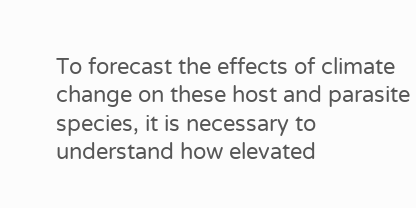To forecast the effects of climate change on these host and parasite species, it is necessary to understand how elevated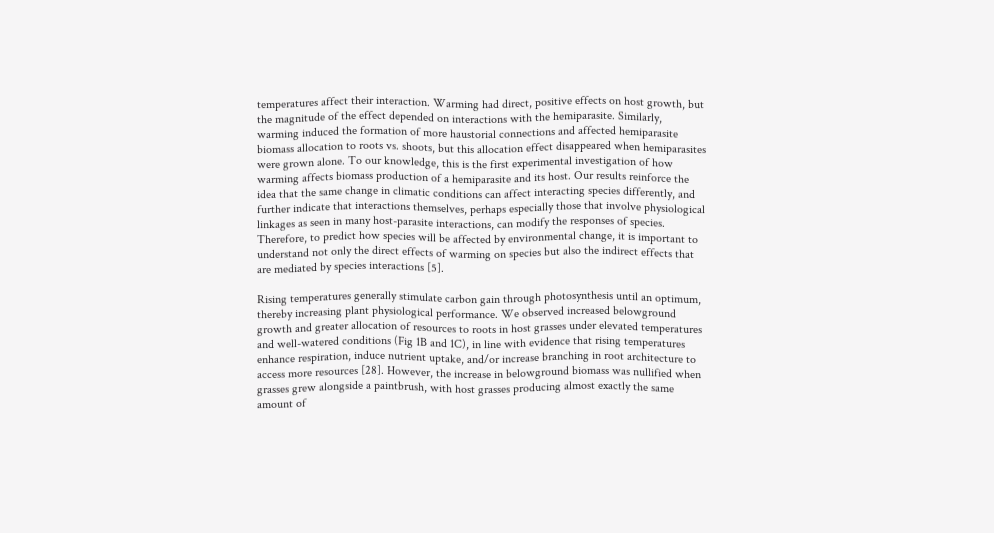temperatures affect their interaction. Warming had direct, positive effects on host growth, but the magnitude of the effect depended on interactions with the hemiparasite. Similarly, warming induced the formation of more haustorial connections and affected hemiparasite biomass allocation to roots vs. shoots, but this allocation effect disappeared when hemiparasites were grown alone. To our knowledge, this is the first experimental investigation of how warming affects biomass production of a hemiparasite and its host. Our results reinforce the idea that the same change in climatic conditions can affect interacting species differently, and further indicate that interactions themselves, perhaps especially those that involve physiological linkages as seen in many host-parasite interactions, can modify the responses of species. Therefore, to predict how species will be affected by environmental change, it is important to understand not only the direct effects of warming on species but also the indirect effects that are mediated by species interactions [5].

Rising temperatures generally stimulate carbon gain through photosynthesis until an optimum, thereby increasing plant physiological performance. We observed increased belowground growth and greater allocation of resources to roots in host grasses under elevated temperatures and well-watered conditions (Fig 1B and 1C), in line with evidence that rising temperatures enhance respiration, induce nutrient uptake, and/or increase branching in root architecture to access more resources [28]. However, the increase in belowground biomass was nullified when grasses grew alongside a paintbrush, with host grasses producing almost exactly the same amount of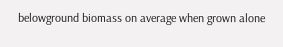belowground biomass on average when grown alone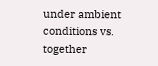under ambient conditions vs. together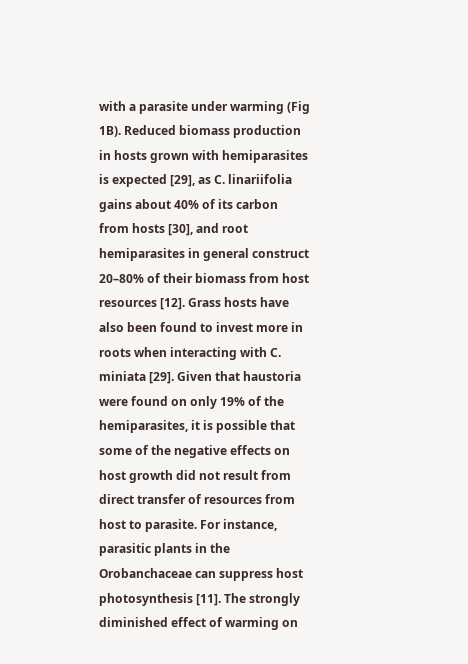with a parasite under warming (Fig 1B). Reduced biomass production in hosts grown with hemiparasites is expected [29], as C. linariifolia gains about 40% of its carbon from hosts [30], and root hemiparasites in general construct 20–80% of their biomass from host resources [12]. Grass hosts have also been found to invest more in roots when interacting with C. miniata [29]. Given that haustoria were found on only 19% of the hemiparasites, it is possible that some of the negative effects on host growth did not result from direct transfer of resources from host to parasite. For instance, parasitic plants in the Orobanchaceae can suppress host photosynthesis [11]. The strongly diminished effect of warming on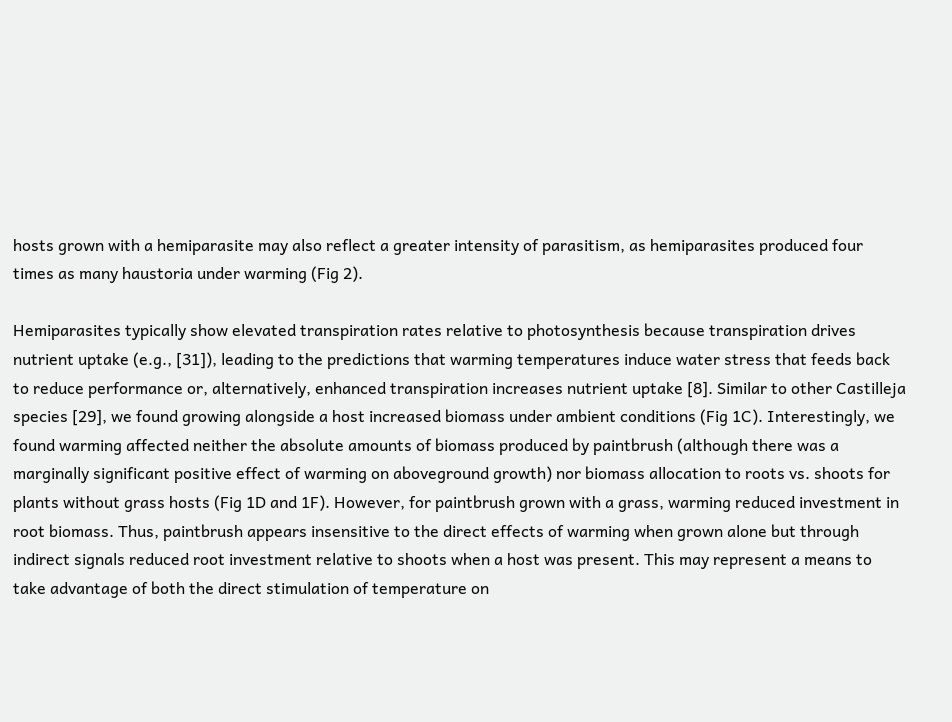hosts grown with a hemiparasite may also reflect a greater intensity of parasitism, as hemiparasites produced four times as many haustoria under warming (Fig 2).

Hemiparasites typically show elevated transpiration rates relative to photosynthesis because transpiration drives nutrient uptake (e.g., [31]), leading to the predictions that warming temperatures induce water stress that feeds back to reduce performance or, alternatively, enhanced transpiration increases nutrient uptake [8]. Similar to other Castilleja species [29], we found growing alongside a host increased biomass under ambient conditions (Fig 1C). Interestingly, we found warming affected neither the absolute amounts of biomass produced by paintbrush (although there was a marginally significant positive effect of warming on aboveground growth) nor biomass allocation to roots vs. shoots for plants without grass hosts (Fig 1D and 1F). However, for paintbrush grown with a grass, warming reduced investment in root biomass. Thus, paintbrush appears insensitive to the direct effects of warming when grown alone but through indirect signals reduced root investment relative to shoots when a host was present. This may represent a means to take advantage of both the direct stimulation of temperature on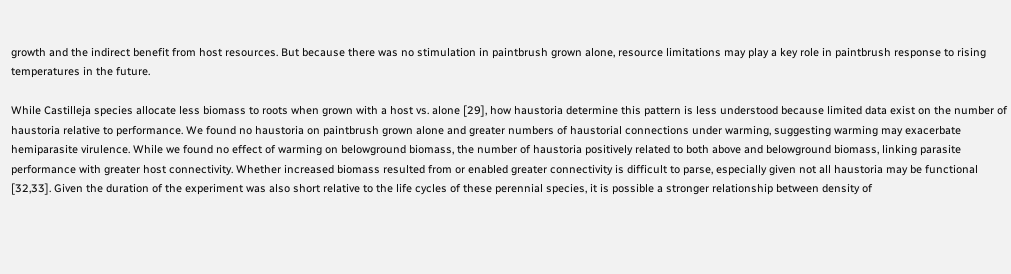growth and the indirect benefit from host resources. But because there was no stimulation in paintbrush grown alone, resource limitations may play a key role in paintbrush response to rising temperatures in the future.

While Castilleja species allocate less biomass to roots when grown with a host vs. alone [29], how haustoria determine this pattern is less understood because limited data exist on the number of haustoria relative to performance. We found no haustoria on paintbrush grown alone and greater numbers of haustorial connections under warming, suggesting warming may exacerbate hemiparasite virulence. While we found no effect of warming on belowground biomass, the number of haustoria positively related to both above and belowground biomass, linking parasite performance with greater host connectivity. Whether increased biomass resulted from or enabled greater connectivity is difficult to parse, especially given not all haustoria may be functional [32,33]. Given the duration of the experiment was also short relative to the life cycles of these perennial species, it is possible a stronger relationship between density of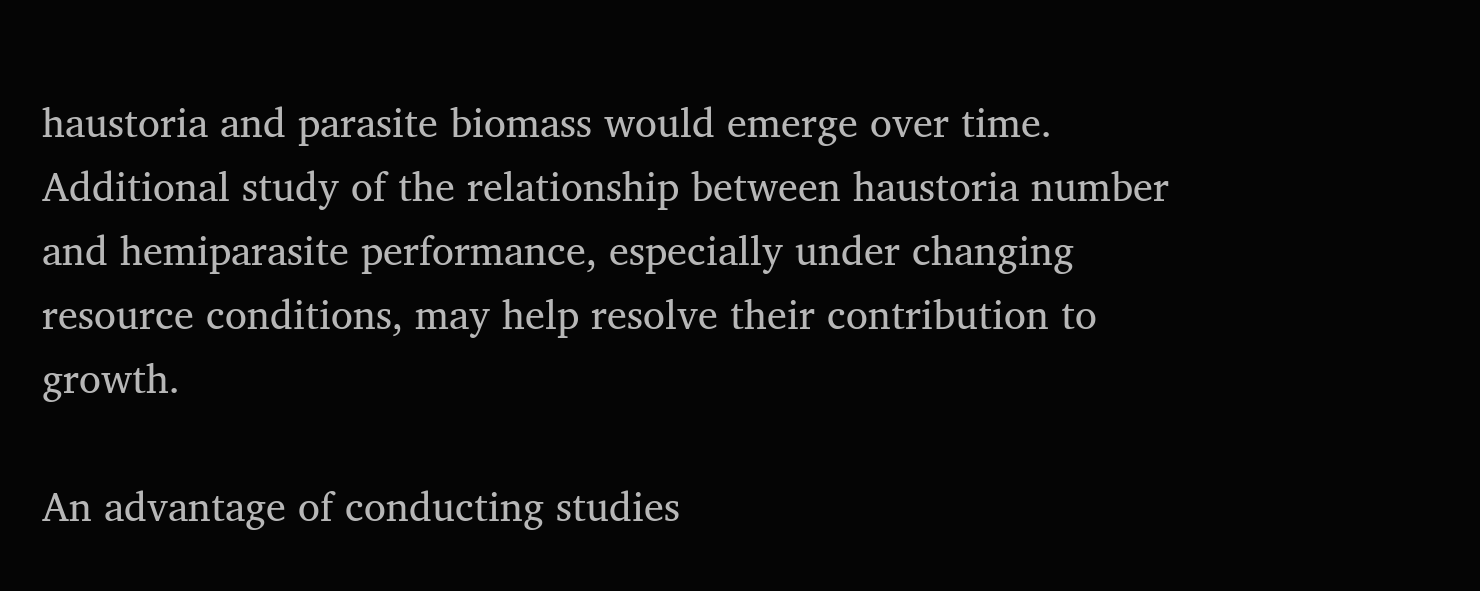haustoria and parasite biomass would emerge over time. Additional study of the relationship between haustoria number and hemiparasite performance, especially under changing resource conditions, may help resolve their contribution to growth.

An advantage of conducting studies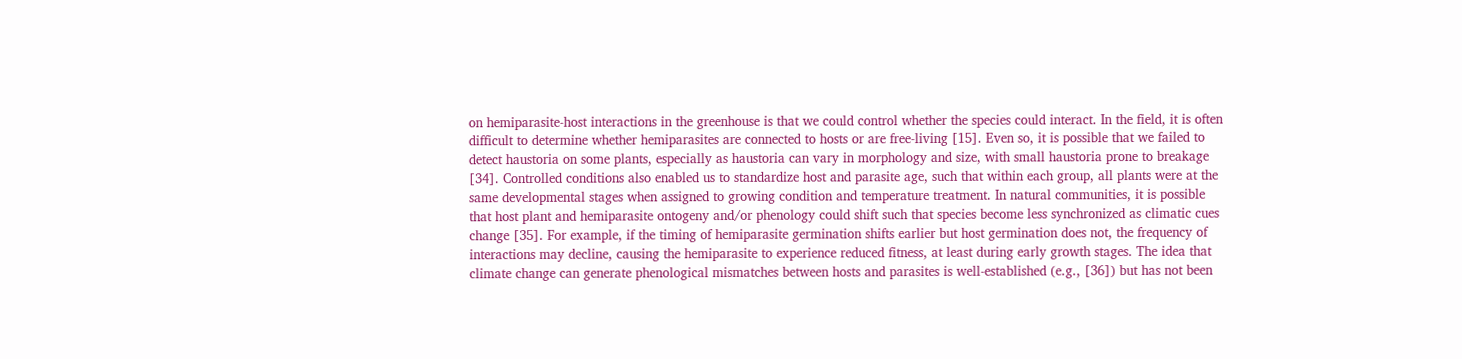on hemiparasite-host interactions in the greenhouse is that we could control whether the species could interact. In the field, it is often difficult to determine whether hemiparasites are connected to hosts or are free-living [15]. Even so, it is possible that we failed to detect haustoria on some plants, especially as haustoria can vary in morphology and size, with small haustoria prone to breakage [34]. Controlled conditions also enabled us to standardize host and parasite age, such that within each group, all plants were at the same developmental stages when assigned to growing condition and temperature treatment. In natural communities, it is possible that host plant and hemiparasite ontogeny and/or phenology could shift such that species become less synchronized as climatic cues change [35]. For example, if the timing of hemiparasite germination shifts earlier but host germination does not, the frequency of interactions may decline, causing the hemiparasite to experience reduced fitness, at least during early growth stages. The idea that climate change can generate phenological mismatches between hosts and parasites is well-established (e.g., [36]) but has not been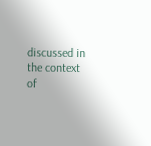discussed in the context of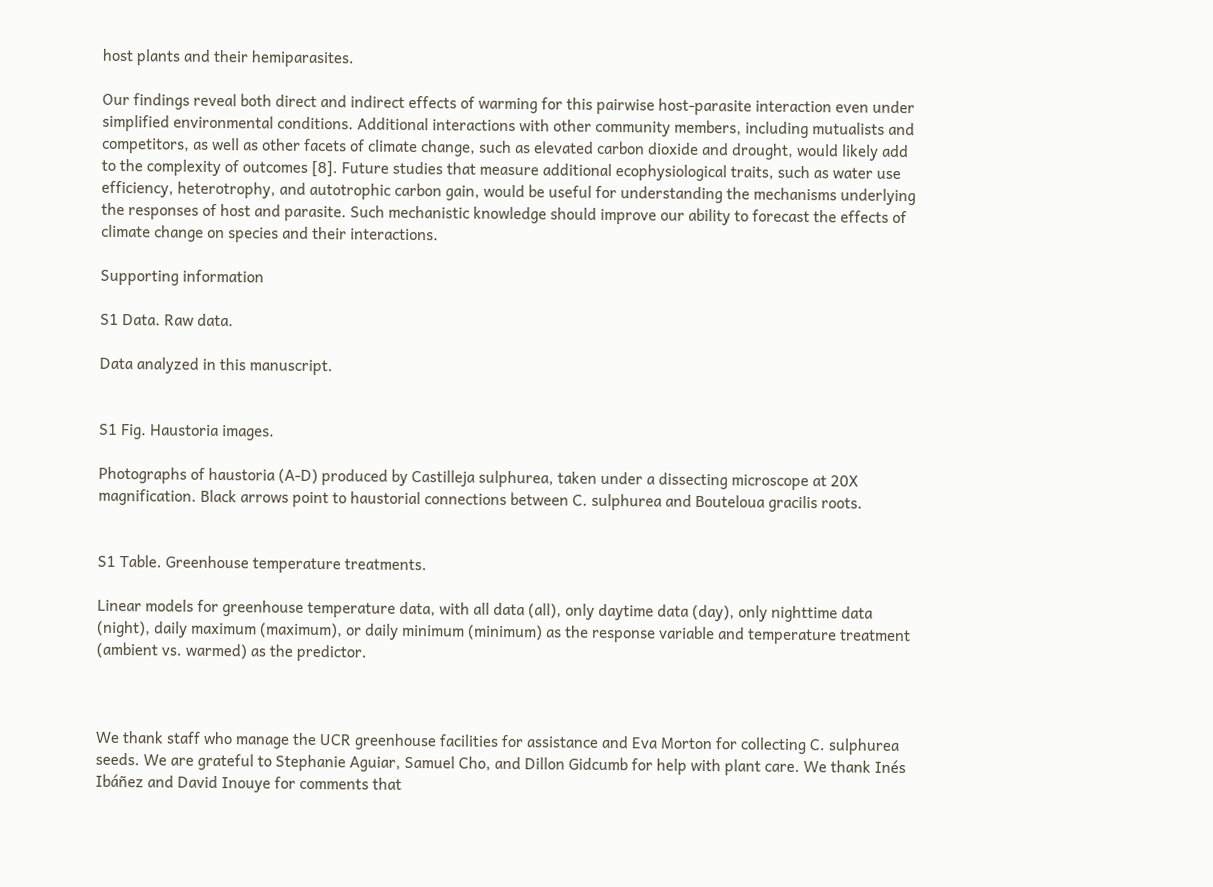host plants and their hemiparasites.

Our findings reveal both direct and indirect effects of warming for this pairwise host-parasite interaction even under simplified environmental conditions. Additional interactions with other community members, including mutualists and competitors, as well as other facets of climate change, such as elevated carbon dioxide and drought, would likely add to the complexity of outcomes [8]. Future studies that measure additional ecophysiological traits, such as water use efficiency, heterotrophy, and autotrophic carbon gain, would be useful for understanding the mechanisms underlying the responses of host and parasite. Such mechanistic knowledge should improve our ability to forecast the effects of climate change on species and their interactions.

Supporting information

S1 Data. Raw data.

Data analyzed in this manuscript.


S1 Fig. Haustoria images.

Photographs of haustoria (A-D) produced by Castilleja sulphurea, taken under a dissecting microscope at 20X magnification. Black arrows point to haustorial connections between C. sulphurea and Bouteloua gracilis roots.


S1 Table. Greenhouse temperature treatments.

Linear models for greenhouse temperature data, with all data (all), only daytime data (day), only nighttime data (night), daily maximum (maximum), or daily minimum (minimum) as the response variable and temperature treatment (ambient vs. warmed) as the predictor.



We thank staff who manage the UCR greenhouse facilities for assistance and Eva Morton for collecting C. sulphurea seeds. We are grateful to Stephanie Aguiar, Samuel Cho, and Dillon Gidcumb for help with plant care. We thank Inés Ibáñez and David Inouye for comments that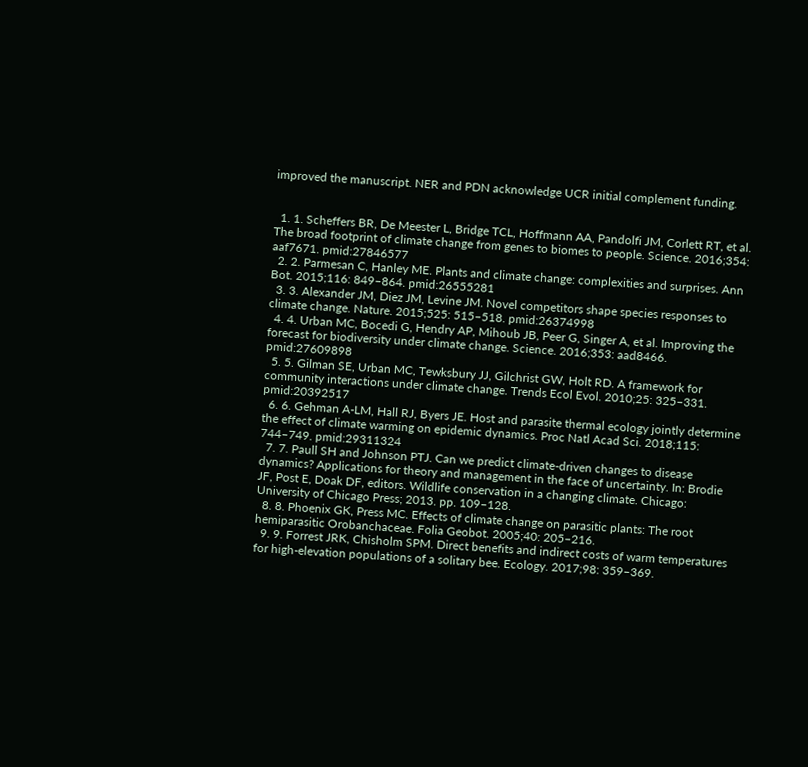improved the manuscript. NER and PDN acknowledge UCR initial complement funding.


  1. 1. Scheffers BR, De Meester L, Bridge TCL, Hoffmann AA, Pandolfi JM, Corlett RT, et al. The broad footprint of climate change from genes to biomes to people. Science. 2016;354: aaf7671. pmid:27846577
  2. 2. Parmesan C, Hanley ME. Plants and climate change: complexities and surprises. Ann Bot. 2015;116: 849–864. pmid:26555281
  3. 3. Alexander JM, Diez JM, Levine JM. Novel competitors shape species responses to climate change. Nature. 2015;525: 515–518. pmid:26374998
  4. 4. Urban MC, Bocedi G, Hendry AP, Mihoub JB, Peer G, Singer A, et al. Improving the forecast for biodiversity under climate change. Science. 2016;353: aad8466. pmid:27609898
  5. 5. Gilman SE, Urban MC, Tewksbury JJ, Gilchrist GW, Holt RD. A framework for community interactions under climate change. Trends Ecol Evol. 2010;25: 325–331. pmid:20392517
  6. 6. Gehman A-LM, Hall RJ, Byers JE. Host and parasite thermal ecology jointly determine the effect of climate warming on epidemic dynamics. Proc Natl Acad Sci. 2018;115: 744–749. pmid:29311324
  7. 7. Paull SH and Johnson PTJ. Can we predict climate-driven changes to disease dynamics? Applications for theory and management in the face of uncertainty. In: Brodie JF, Post E, Doak DF, editors. Wildlife conservation in a changing climate. Chicago: University of Chicago Press; 2013. pp. 109–128.
  8. 8. Phoenix GK, Press MC. Effects of climate change on parasitic plants: The root hemiparasitic Orobanchaceae. Folia Geobot. 2005;40: 205–216.
  9. 9. Forrest JRK, Chisholm SPM. Direct benefits and indirect costs of warm temperatures for high-elevation populations of a solitary bee. Ecology. 2017;98: 359–369.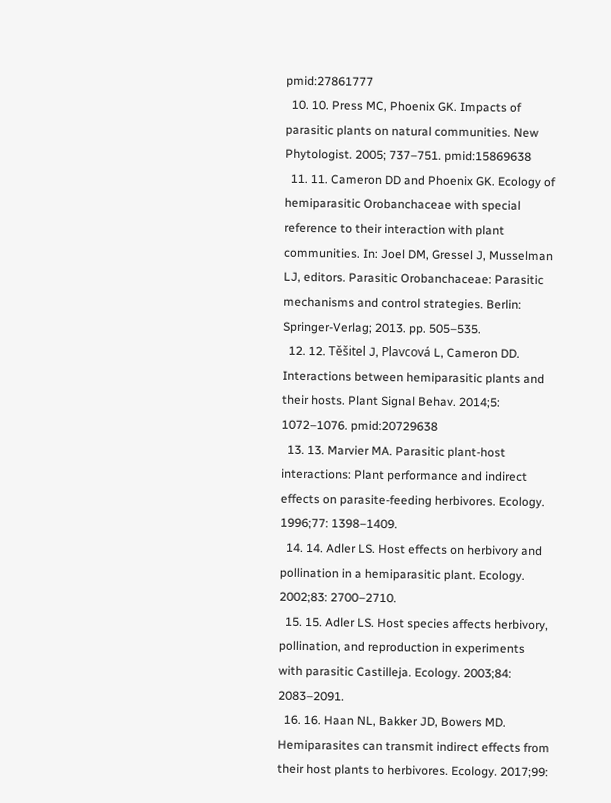pmid:27861777
  10. 10. Press MC, Phoenix GK. Impacts of parasitic plants on natural communities. New Phytologist. 2005; 737–751. pmid:15869638
  11. 11. Cameron DD and Phoenix GK. Ecology of hemiparasitic Orobanchaceae with special reference to their interaction with plant communities. In: Joel DM, Gressel J, Musselman LJ, editors. Parasitic Orobanchaceae: Parasitic mechanisms and control strategies. Berlin: Springer-Verlag; 2013. pp. 505–535.
  12. 12. Těšitel J, Plavcová L, Cameron DD. Interactions between hemiparasitic plants and their hosts. Plant Signal Behav. 2014;5: 1072–1076. pmid:20729638
  13. 13. Marvier MA. Parasitic plant-host interactions: Plant performance and indirect effects on parasite-feeding herbivores. Ecology. 1996;77: 1398–1409.
  14. 14. Adler LS. Host effects on herbivory and pollination in a hemiparasitic plant. Ecology. 2002;83: 2700–2710.
  15. 15. Adler LS. Host species affects herbivory, pollination, and reproduction in experiments with parasitic Castilleja. Ecology. 2003;84: 2083–2091.
  16. 16. Haan NL, Bakker JD, Bowers MD. Hemiparasites can transmit indirect effects from their host plants to herbivores. Ecology. 2017;99: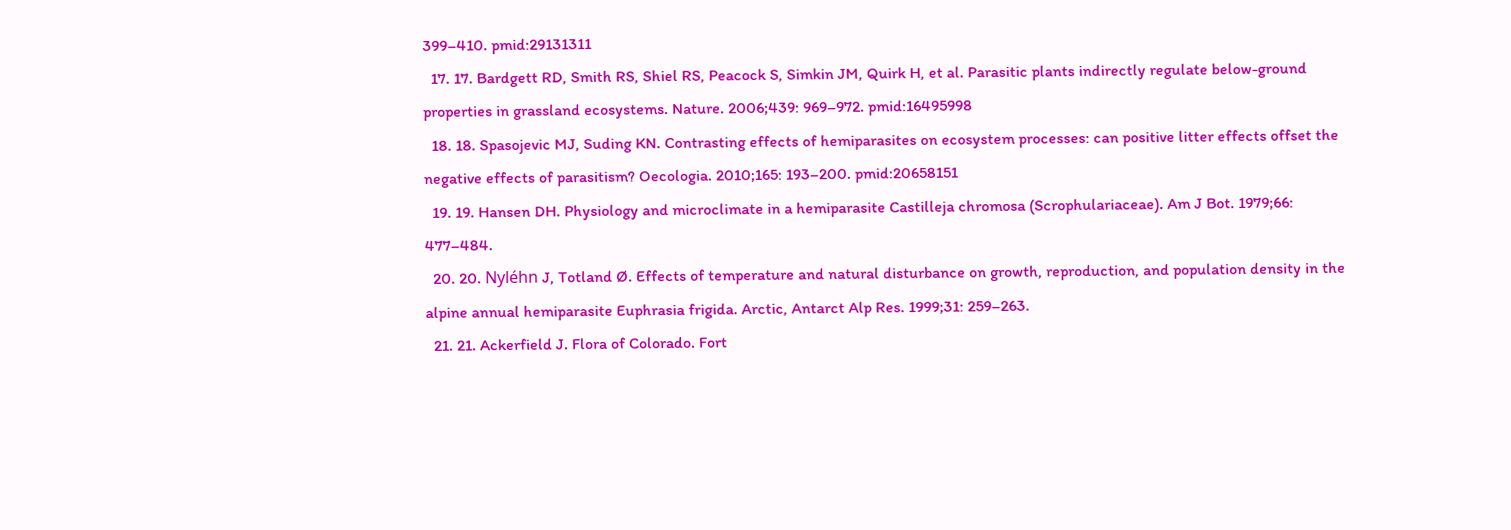399–410. pmid:29131311
  17. 17. Bardgett RD, Smith RS, Shiel RS, Peacock S, Simkin JM, Quirk H, et al. Parasitic plants indirectly regulate below-ground properties in grassland ecosystems. Nature. 2006;439: 969–972. pmid:16495998
  18. 18. Spasojevic MJ, Suding KN. Contrasting effects of hemiparasites on ecosystem processes: can positive litter effects offset the negative effects of parasitism? Oecologia. 2010;165: 193–200. pmid:20658151
  19. 19. Hansen DH. Physiology and microclimate in a hemiparasite Castilleja chromosa (Scrophulariaceae). Am J Bot. 1979;66: 477–484.
  20. 20. Nyléhn J, Totland Ø. Effects of temperature and natural disturbance on growth, reproduction, and population density in the alpine annual hemiparasite Euphrasia frigida. Arctic, Antarct Alp Res. 1999;31: 259–263.
  21. 21. Ackerfield J. Flora of Colorado. Fort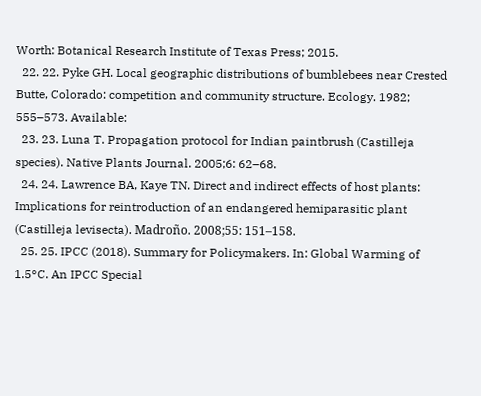Worth: Botanical Research Institute of Texas Press; 2015.
  22. 22. Pyke GH. Local geographic distributions of bumblebees near Crested Butte, Colorado: competition and community structure. Ecology. 1982; 555–573. Available:
  23. 23. Luna T. Propagation protocol for Indian paintbrush (Castilleja species). Native Plants Journal. 2005;6: 62–68.
  24. 24. Lawrence BA, Kaye TN. Direct and indirect effects of host plants: Implications for reintroduction of an endangered hemiparasitic plant (Castilleja levisecta). Madroño. 2008;55: 151–158.
  25. 25. IPCC (2018). Summary for Policymakers. In: Global Warming of 1.5°C. An IPCC Special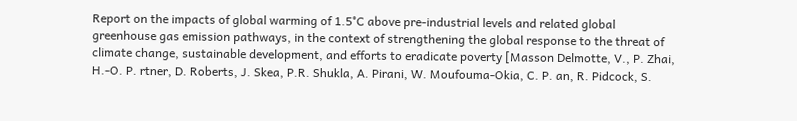Report on the impacts of global warming of 1.5°C above pre-industrial levels and related global greenhouse gas emission pathways, in the context of strengthening the global response to the threat of climate change, sustainable development, and efforts to eradicate poverty [Masson Delmotte, V., P. Zhai, H.-O. P. rtner, D. Roberts, J. Skea, P.R. Shukla, A. Pirani, W. Moufouma-Okia, C. P. an, R. Pidcock, S.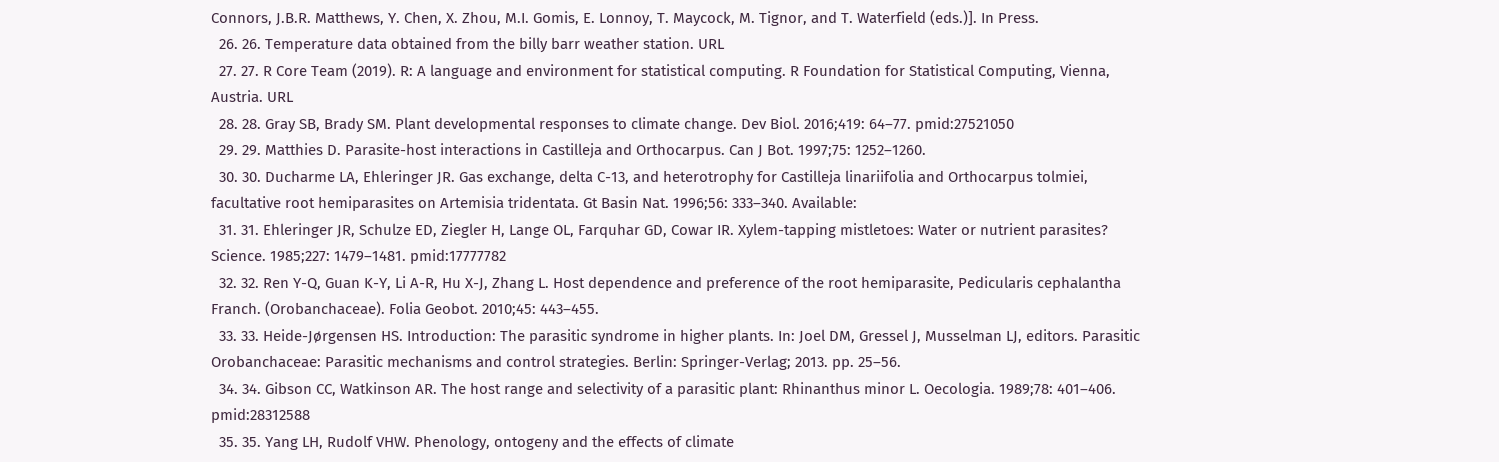Connors, J.B.R. Matthews, Y. Chen, X. Zhou, M.I. Gomis, E. Lonnoy, T. Maycock, M. Tignor, and T. Waterfield (eds.)]. In Press.
  26. 26. Temperature data obtained from the billy barr weather station. URL
  27. 27. R Core Team (2019). R: A language and environment for statistical computing. R Foundation for Statistical Computing, Vienna, Austria. URL
  28. 28. Gray SB, Brady SM. Plant developmental responses to climate change. Dev Biol. 2016;419: 64–77. pmid:27521050
  29. 29. Matthies D. Parasite-host interactions in Castilleja and Orthocarpus. Can J Bot. 1997;75: 1252–1260.
  30. 30. Ducharme LA, Ehleringer JR. Gas exchange, delta C-13, and heterotrophy for Castilleja linariifolia and Orthocarpus tolmiei, facultative root hemiparasites on Artemisia tridentata. Gt Basin Nat. 1996;56: 333–340. Available:
  31. 31. Ehleringer JR, Schulze ED, Ziegler H, Lange OL, Farquhar GD, Cowar IR. Xylem-tapping mistletoes: Water or nutrient parasites? Science. 1985;227: 1479–1481. pmid:17777782
  32. 32. Ren Y-Q, Guan K-Y, Li A-R, Hu X-J, Zhang L. Host dependence and preference of the root hemiparasite, Pedicularis cephalantha Franch. (Orobanchaceae). Folia Geobot. 2010;45: 443–455.
  33. 33. Heide-Jørgensen HS. Introduction: The parasitic syndrome in higher plants. In: Joel DM, Gressel J, Musselman LJ, editors. Parasitic Orobanchaceae: Parasitic mechanisms and control strategies. Berlin: Springer-Verlag; 2013. pp. 25–56.
  34. 34. Gibson CC, Watkinson AR. The host range and selectivity of a parasitic plant: Rhinanthus minor L. Oecologia. 1989;78: 401–406. pmid:28312588
  35. 35. Yang LH, Rudolf VHW. Phenology, ontogeny and the effects of climate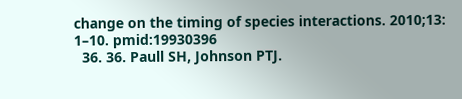change on the timing of species interactions. 2010;13: 1–10. pmid:19930396
  36. 36. Paull SH, Johnson PTJ.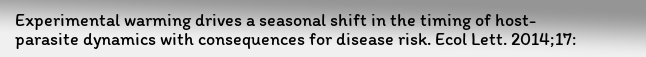Experimental warming drives a seasonal shift in the timing of host-parasite dynamics with consequences for disease risk. Ecol Lett. 2014;17: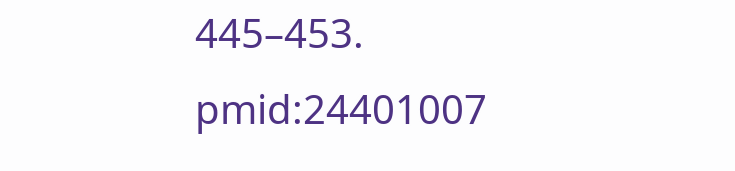445–453. pmid:24401007